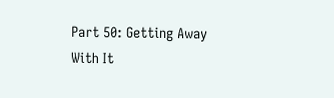Part 50: Getting Away With It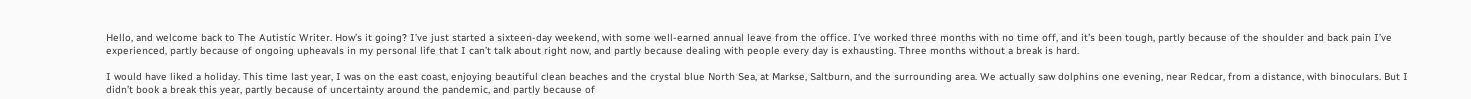Hello, and welcome back to The Autistic Writer. How’s it going? I’ve just started a sixteen-day weekend, with some well-earned annual leave from the office. I’ve worked three months with no time off, and it’s been tough, partly because of the shoulder and back pain I’ve experienced, partly because of ongoing upheavals in my personal life that I can’t talk about right now, and partly because dealing with people every day is exhausting. Three months without a break is hard.

I would have liked a holiday. This time last year, I was on the east coast, enjoying beautiful clean beaches and the crystal blue North Sea, at Markse, Saltburn, and the surrounding area. We actually saw dolphins one evening, near Redcar, from a distance, with binoculars. But I didn’t book a break this year, partly because of uncertainty around the pandemic, and partly because of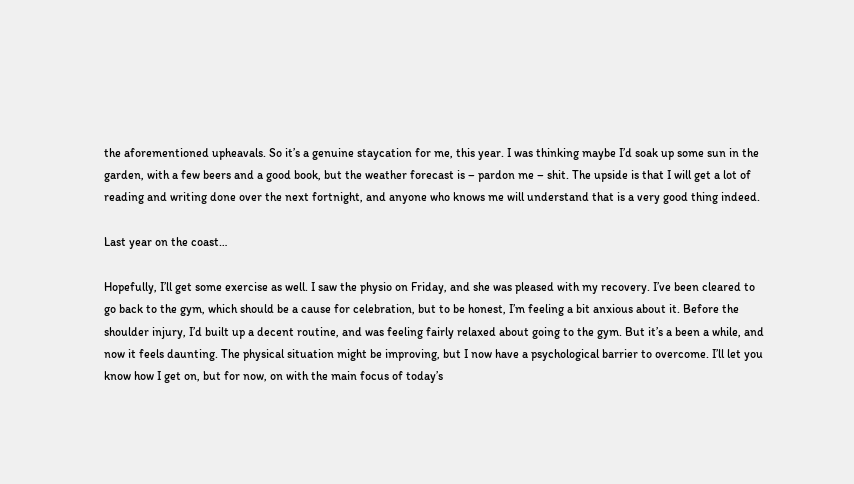the aforementioned upheavals. So it’s a genuine staycation for me, this year. I was thinking maybe I’d soak up some sun in the garden, with a few beers and a good book, but the weather forecast is – pardon me – shit. The upside is that I will get a lot of reading and writing done over the next fortnight, and anyone who knows me will understand that is a very good thing indeed.

Last year on the coast…

Hopefully, I’ll get some exercise as well. I saw the physio on Friday, and she was pleased with my recovery. I’ve been cleared to go back to the gym, which should be a cause for celebration, but to be honest, I’m feeling a bit anxious about it. Before the shoulder injury, I’d built up a decent routine, and was feeling fairly relaxed about going to the gym. But it’s a been a while, and now it feels daunting. The physical situation might be improving, but I now have a psychological barrier to overcome. I’ll let you know how I get on, but for now, on with the main focus of today’s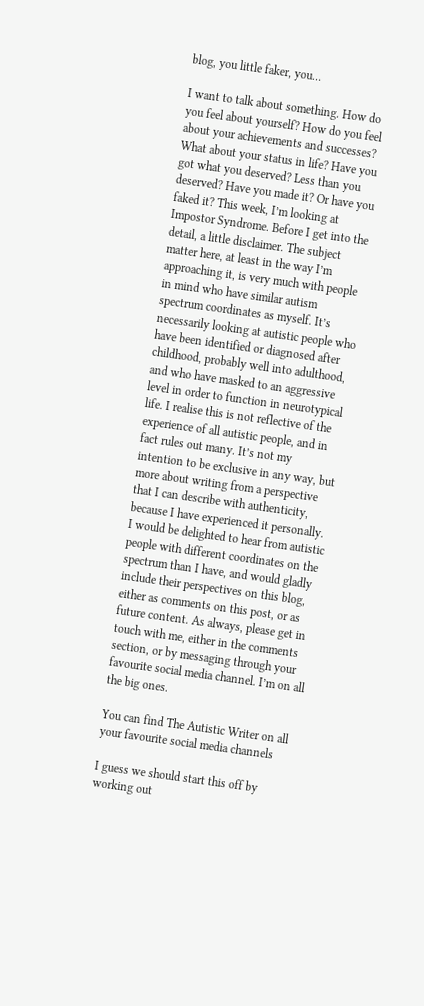blog, you little faker, you…

I want to talk about something. How do you feel about yourself? How do you feel about your achievements and successes? What about your status in life? Have you got what you deserved? Less than you deserved? Have you made it? Or have you faked it? This week, I’m looking at Impostor Syndrome. Before I get into the detail, a little disclaimer. The subject matter here, at least in the way I’m approaching it, is very much with people in mind who have similar autism spectrum coordinates as myself. It’s necessarily looking at autistic people who have been identified or diagnosed after childhood, probably well into adulthood, and who have masked to an aggressive level in order to function in neurotypical life. I realise this is not reflective of the experience of all autistic people, and in fact rules out many. It’s not my intention to be exclusive in any way, but more about writing from a perspective that I can describe with authenticity, because I have experienced it personally. I would be delighted to hear from autistic people with different coordinates on the spectrum than I have, and would gladly include their perspectives on this blog, either as comments on this post, or as future content. As always, please get in touch with me, either in the comments section, or by messaging through your favourite social media channel. I’m on all the big ones.

You can find The Autistic Writer on all your favourite social media channels

I guess we should start this off by working out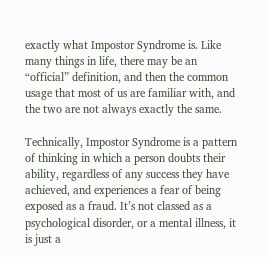exactly what Impostor Syndrome is. Like many things in life, there may be an “official” definition, and then the common usage that most of us are familiar with, and the two are not always exactly the same.

Technically, Impostor Syndrome is a pattern of thinking in which a person doubts their ability, regardless of any success they have achieved, and experiences a fear of being exposed as a fraud. It’s not classed as a psychological disorder, or a mental illness, it is just a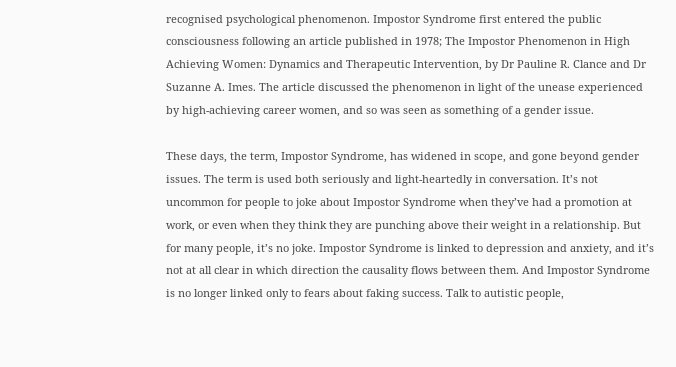recognised psychological phenomenon. Impostor Syndrome first entered the public consciousness following an article published in 1978; The Impostor Phenomenon in High Achieving Women: Dynamics and Therapeutic Intervention, by Dr Pauline R. Clance and Dr Suzanne A. Imes. The article discussed the phenomenon in light of the unease experienced by high-achieving career women, and so was seen as something of a gender issue.

These days, the term, Impostor Syndrome, has widened in scope, and gone beyond gender issues. The term is used both seriously and light-heartedly in conversation. It’s not uncommon for people to joke about Impostor Syndrome when they’ve had a promotion at work, or even when they think they are punching above their weight in a relationship. But for many people, it’s no joke. Impostor Syndrome is linked to depression and anxiety, and it’s not at all clear in which direction the causality flows between them. And Impostor Syndrome is no longer linked only to fears about faking success. Talk to autistic people,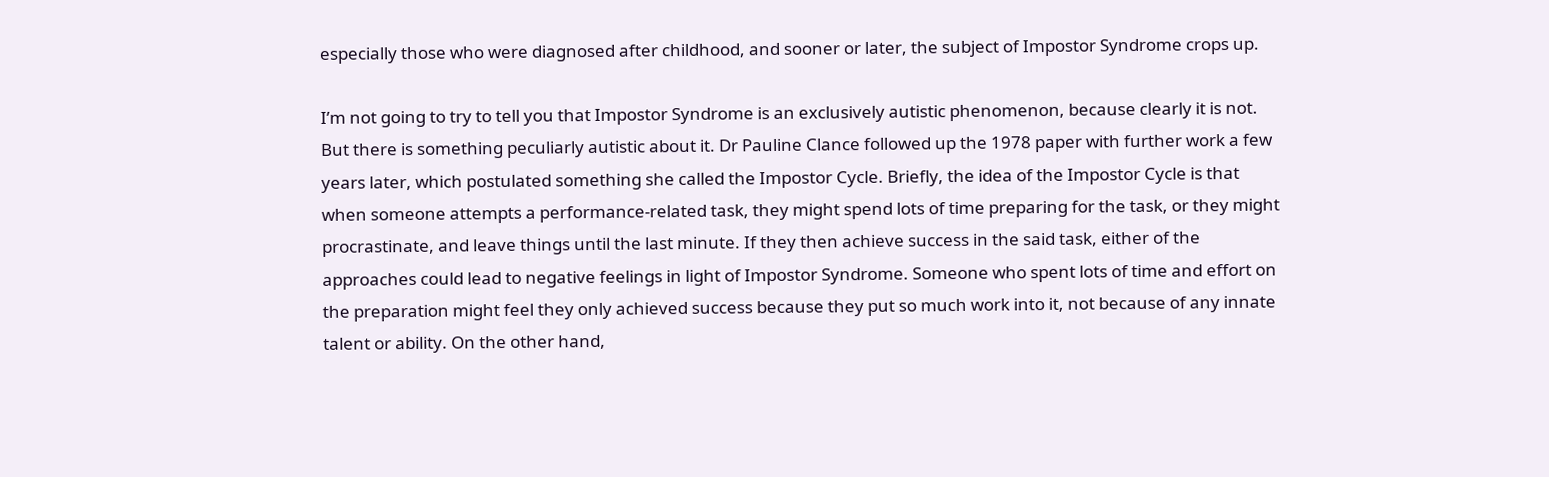especially those who were diagnosed after childhood, and sooner or later, the subject of Impostor Syndrome crops up.

I’m not going to try to tell you that Impostor Syndrome is an exclusively autistic phenomenon, because clearly it is not. But there is something peculiarly autistic about it. Dr Pauline Clance followed up the 1978 paper with further work a few years later, which postulated something she called the Impostor Cycle. Briefly, the idea of the Impostor Cycle is that when someone attempts a performance-related task, they might spend lots of time preparing for the task, or they might procrastinate, and leave things until the last minute. If they then achieve success in the said task, either of the approaches could lead to negative feelings in light of Impostor Syndrome. Someone who spent lots of time and effort on the preparation might feel they only achieved success because they put so much work into it, not because of any innate talent or ability. On the other hand,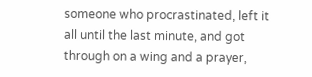someone who procrastinated, left it all until the last minute, and got through on a wing and a prayer,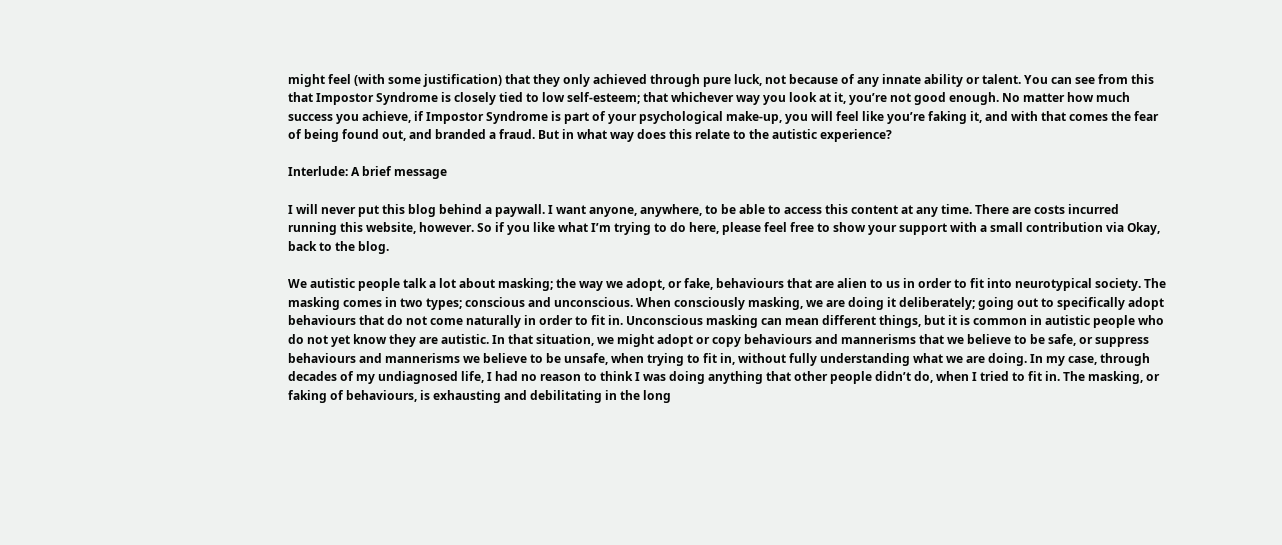might feel (with some justification) that they only achieved through pure luck, not because of any innate ability or talent. You can see from this that Impostor Syndrome is closely tied to low self-esteem; that whichever way you look at it, you’re not good enough. No matter how much success you achieve, if Impostor Syndrome is part of your psychological make-up, you will feel like you’re faking it, and with that comes the fear of being found out, and branded a fraud. But in what way does this relate to the autistic experience?

Interlude: A brief message

I will never put this blog behind a paywall. I want anyone, anywhere, to be able to access this content at any time. There are costs incurred running this website, however. So if you like what I’m trying to do here, please feel free to show your support with a small contribution via Okay, back to the blog.

We autistic people talk a lot about masking; the way we adopt, or fake, behaviours that are alien to us in order to fit into neurotypical society. The masking comes in two types; conscious and unconscious. When consciously masking, we are doing it deliberately; going out to specifically adopt behaviours that do not come naturally in order to fit in. Unconscious masking can mean different things, but it is common in autistic people who do not yet know they are autistic. In that situation, we might adopt or copy behaviours and mannerisms that we believe to be safe, or suppress behaviours and mannerisms we believe to be unsafe, when trying to fit in, without fully understanding what we are doing. In my case, through decades of my undiagnosed life, I had no reason to think I was doing anything that other people didn’t do, when I tried to fit in. The masking, or faking of behaviours, is exhausting and debilitating in the long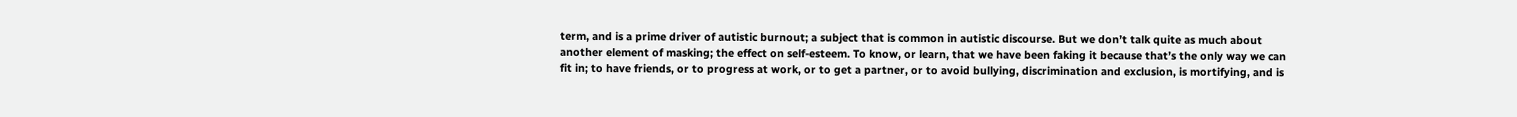term, and is a prime driver of autistic burnout; a subject that is common in autistic discourse. But we don’t talk quite as much about another element of masking; the effect on self-esteem. To know, or learn, that we have been faking it because that’s the only way we can fit in; to have friends, or to progress at work, or to get a partner, or to avoid bullying, discrimination and exclusion, is mortifying, and is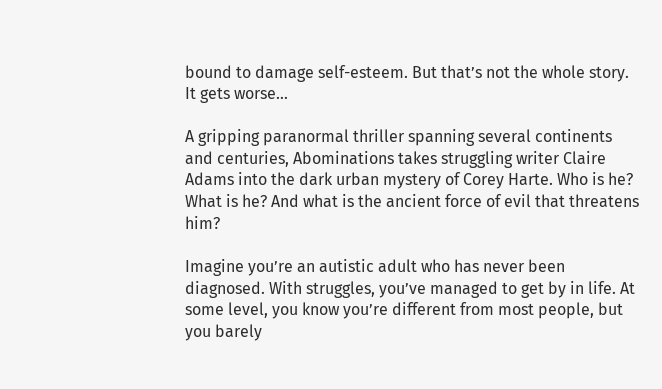bound to damage self-esteem. But that’s not the whole story. It gets worse…

A gripping paranormal thriller spanning several continents and centuries, Abominations takes struggling writer Claire Adams into the dark urban mystery of Corey Harte. Who is he? What is he? And what is the ancient force of evil that threatens him?

Imagine you’re an autistic adult who has never been diagnosed. With struggles, you’ve managed to get by in life. At some level, you know you’re different from most people, but you barely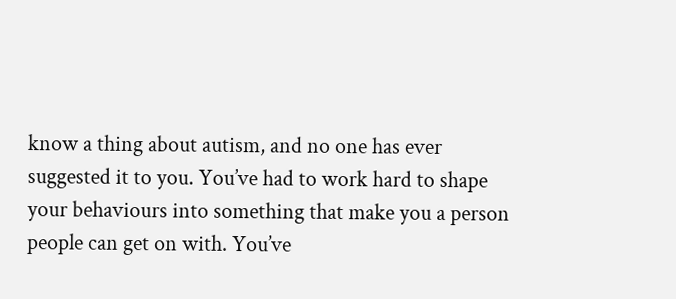know a thing about autism, and no one has ever suggested it to you. You’ve had to work hard to shape your behaviours into something that make you a person people can get on with. You’ve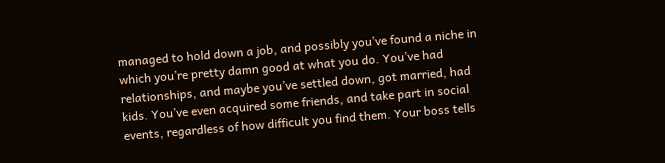managed to hold down a job, and possibly you’ve found a niche in which you’re pretty damn good at what you do. You’ve had relationships, and maybe you’ve settled down, got married, had kids. You’ve even acquired some friends, and take part in social events, regardless of how difficult you find them. Your boss tells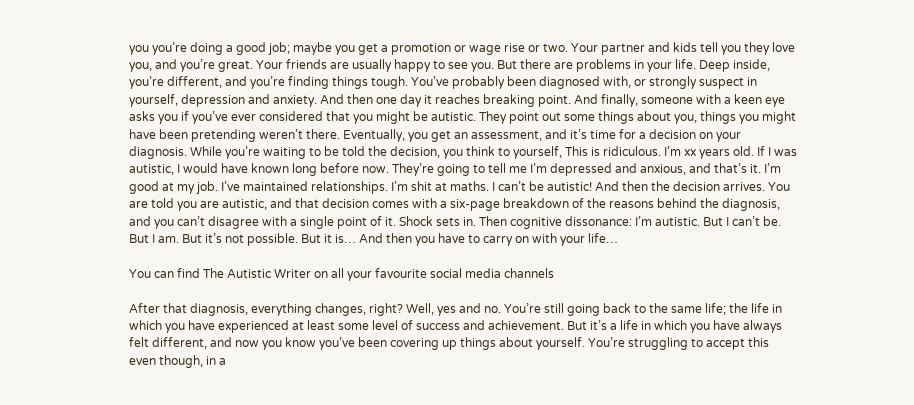you you’re doing a good job; maybe you get a promotion or wage rise or two. Your partner and kids tell you they love you, and you’re great. Your friends are usually happy to see you. But there are problems in your life. Deep inside, you’re different, and you’re finding things tough. You’ve probably been diagnosed with, or strongly suspect in yourself, depression and anxiety. And then one day it reaches breaking point. And finally, someone with a keen eye asks you if you’ve ever considered that you might be autistic. They point out some things about you, things you might have been pretending weren’t there. Eventually, you get an assessment, and it’s time for a decision on your diagnosis. While you’re waiting to be told the decision, you think to yourself, This is ridiculous. I’m xx years old. If I was autistic, I would have known long before now. They’re going to tell me I’m depressed and anxious, and that’s it. I’m good at my job. I’ve maintained relationships. I’m shit at maths. I can’t be autistic! And then the decision arrives. You are told you are autistic, and that decision comes with a six-page breakdown of the reasons behind the diagnosis, and you can’t disagree with a single point of it. Shock sets in. Then cognitive dissonance: I’m autistic. But I can’t be. But I am. But it’s not possible. But it is… And then you have to carry on with your life…

You can find The Autistic Writer on all your favourite social media channels

After that diagnosis, everything changes, right? Well, yes and no. You’re still going back to the same life; the life in which you have experienced at least some level of success and achievement. But it’s a life in which you have always felt different, and now you know you’ve been covering up things about yourself. You’re struggling to accept this even though, in a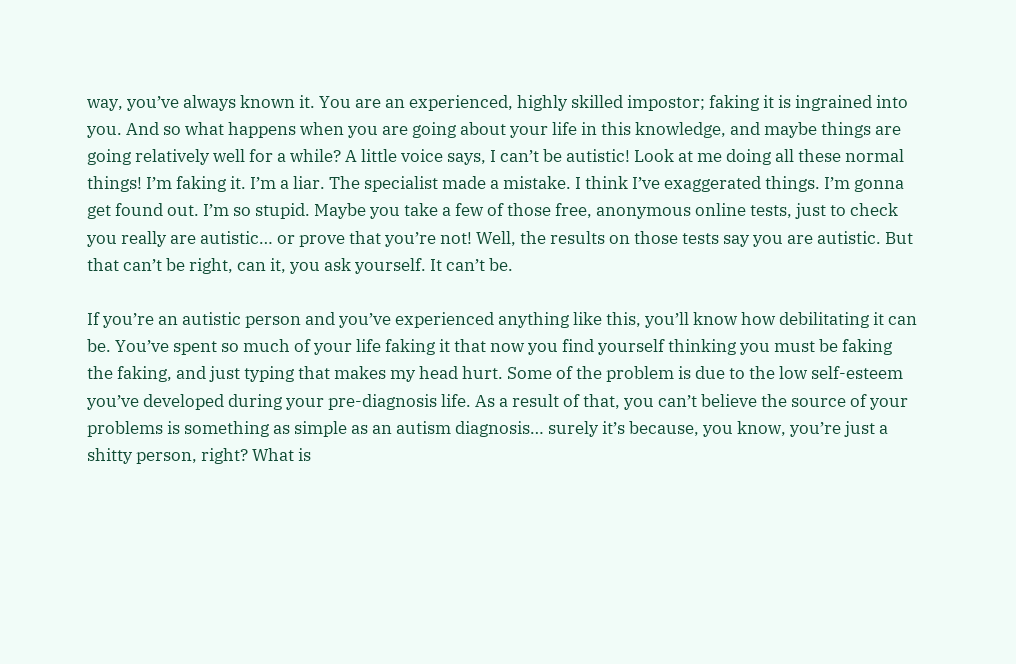way, you’ve always known it. You are an experienced, highly skilled impostor; faking it is ingrained into you. And so what happens when you are going about your life in this knowledge, and maybe things are going relatively well for a while? A little voice says, I can’t be autistic! Look at me doing all these normal things! I’m faking it. I’m a liar. The specialist made a mistake. I think I’ve exaggerated things. I’m gonna get found out. I’m so stupid. Maybe you take a few of those free, anonymous online tests, just to check you really are autistic… or prove that you’re not! Well, the results on those tests say you are autistic. But that can’t be right, can it, you ask yourself. It can’t be.

If you’re an autistic person and you’ve experienced anything like this, you’ll know how debilitating it can be. You’ve spent so much of your life faking it that now you find yourself thinking you must be faking the faking, and just typing that makes my head hurt. Some of the problem is due to the low self-esteem you’ve developed during your pre-diagnosis life. As a result of that, you can’t believe the source of your problems is something as simple as an autism diagnosis… surely it’s because, you know, you’re just a shitty person, right? What is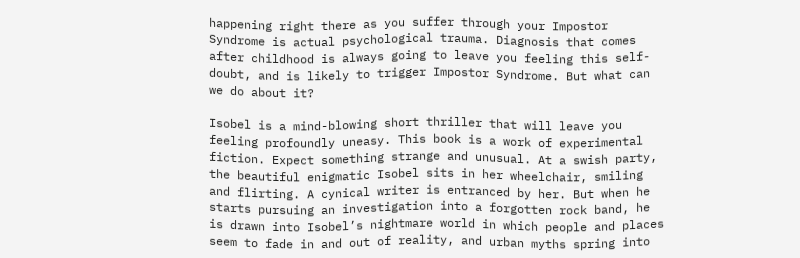happening right there as you suffer through your Impostor Syndrome is actual psychological trauma. Diagnosis that comes after childhood is always going to leave you feeling this self-doubt, and is likely to trigger Impostor Syndrome. But what can we do about it?

Isobel is a mind-blowing short thriller that will leave you feeling profoundly uneasy. This book is a work of experimental fiction. Expect something strange and unusual. At a swish party, the beautiful enigmatic Isobel sits in her wheelchair, smiling and flirting. A cynical writer is entranced by her. But when he starts pursuing an investigation into a forgotten rock band, he is drawn into Isobel’s nightmare world in which people and places seem to fade in and out of reality, and urban myths spring into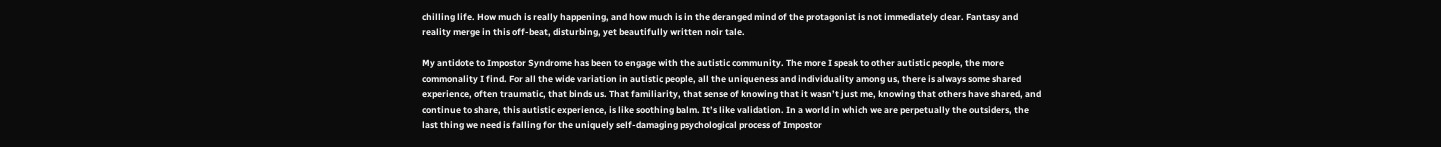chilling life. How much is really happening, and how much is in the deranged mind of the protagonist is not immediately clear. Fantasy and reality merge in this off-beat, disturbing, yet beautifully written noir tale.

My antidote to Impostor Syndrome has been to engage with the autistic community. The more I speak to other autistic people, the more commonality I find. For all the wide variation in autistic people, all the uniqueness and individuality among us, there is always some shared experience, often traumatic, that binds us. That familiarity, that sense of knowing that it wasn’t just me, knowing that others have shared, and continue to share, this autistic experience, is like soothing balm. It’s like validation. In a world in which we are perpetually the outsiders, the last thing we need is falling for the uniquely self-damaging psychological process of Impostor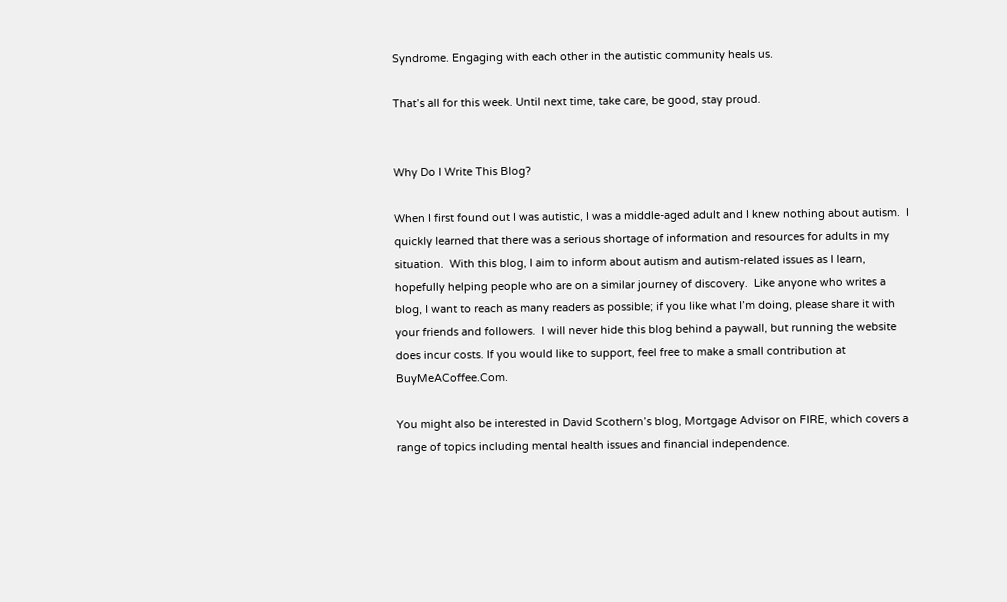Syndrome. Engaging with each other in the autistic community heals us.

That’s all for this week. Until next time, take care, be good, stay proud.


Why Do I Write This Blog?

When I first found out I was autistic, I was a middle-aged adult and I knew nothing about autism.  I quickly learned that there was a serious shortage of information and resources for adults in my situation.  With this blog, I aim to inform about autism and autism-related issues as I learn, hopefully helping people who are on a similar journey of discovery.  Like anyone who writes a blog, I want to reach as many readers as possible; if you like what I’m doing, please share it with your friends and followers.  I will never hide this blog behind a paywall, but running the website does incur costs. If you would like to support, feel free to make a small contribution at BuyMeACoffee.Com.

You might also be interested in David Scothern’s blog, Mortgage Advisor on FIRE, which covers a range of topics including mental health issues and financial independence.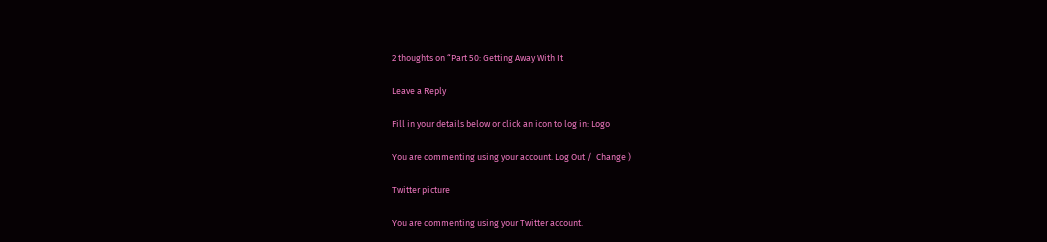2 thoughts on “Part 50: Getting Away With It

Leave a Reply

Fill in your details below or click an icon to log in: Logo

You are commenting using your account. Log Out /  Change )

Twitter picture

You are commenting using your Twitter account.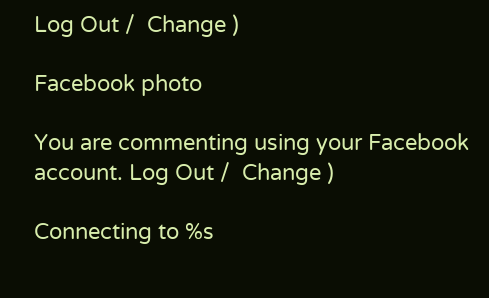Log Out /  Change )

Facebook photo

You are commenting using your Facebook account. Log Out /  Change )

Connecting to %s